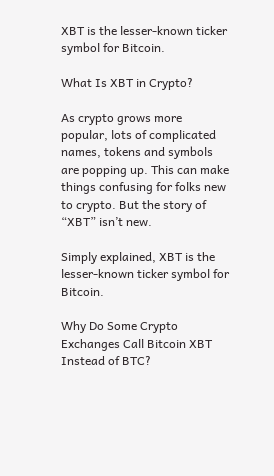XBT is the lesser-known ticker symbol for Bitcoin.

What Is XBT in Crypto?

As crypto grows more popular, lots of complicated names, tokens and symbols are popping up. This can make things confusing for folks new to crypto. But the story of “XBT” isn’t new.

Simply explained, XBT is the lesser-known ticker symbol for Bitcoin.

Why Do Some Crypto Exchanges Call Bitcoin XBT Instead of BTC?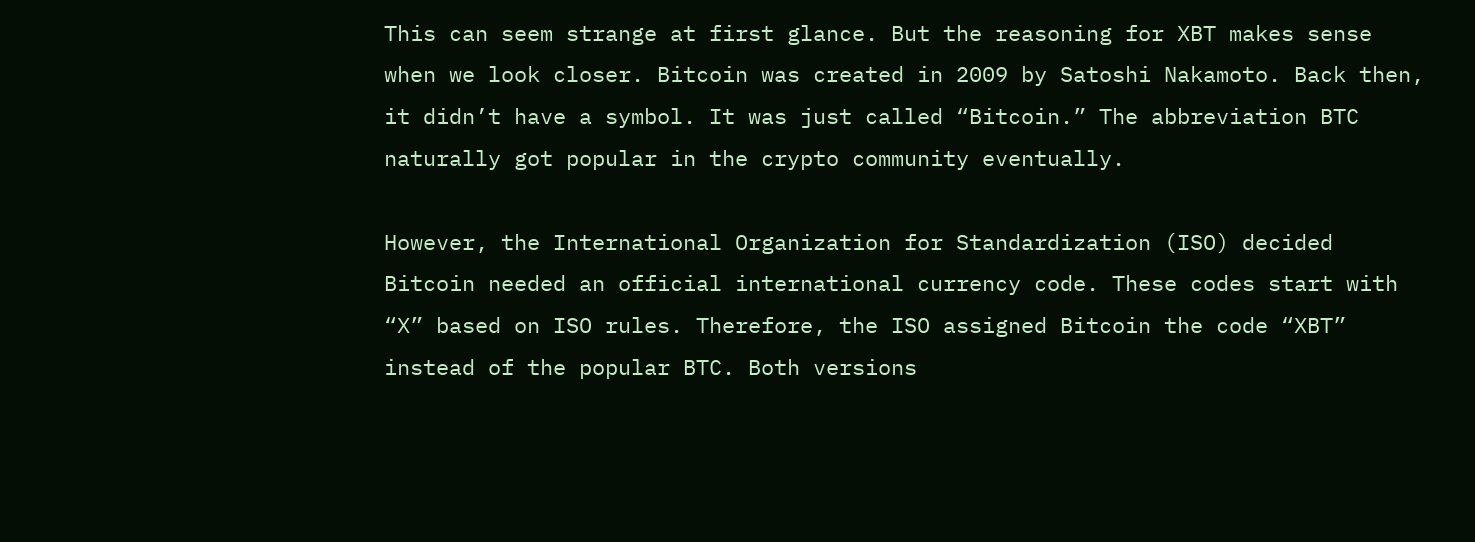This can seem strange at first glance. But the reasoning for XBT makes sense when we look closer. Bitcoin was created in 2009 by Satoshi Nakamoto. Back then, it didn’t have a symbol. It was just called “Bitcoin.” The abbreviation BTC naturally got popular in the crypto community eventually.

However, the International Organization for Standardization (ISO) decided Bitcoin needed an official international currency code. These codes start with “X” based on ISO rules. Therefore, the ISO assigned Bitcoin the code “XBT” instead of the popular BTC. Both versions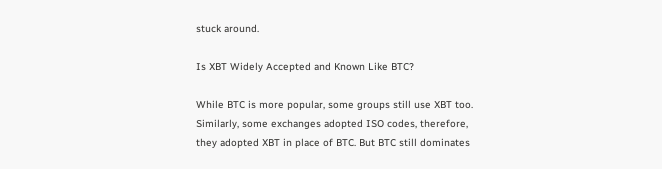stuck around.

Is XBT Widely Accepted and Known Like BTC?

While BTC is more popular, some groups still use XBT too. Similarly, some exchanges adopted ISO codes, therefore, they adopted XBT in place of BTC. But BTC still dominates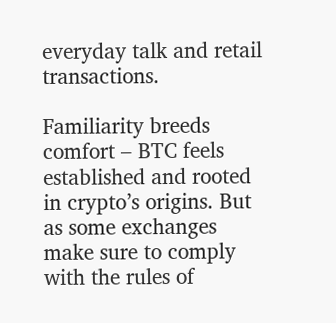everyday talk and retail transactions.

Familiarity breeds comfort – BTC feels established and rooted in crypto’s origins. But as some exchanges make sure to comply with the rules of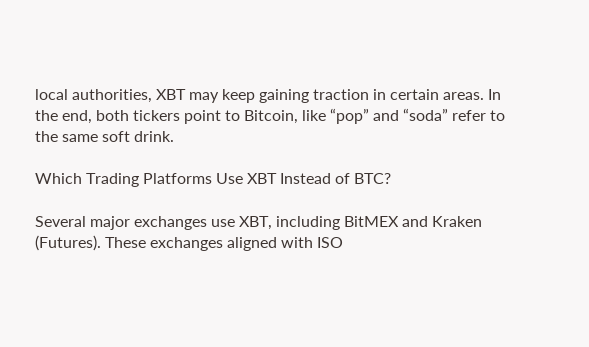local authorities, XBT may keep gaining traction in certain areas. In the end, both tickers point to Bitcoin, like “pop” and “soda” refer to the same soft drink.

Which Trading Platforms Use XBT Instead of BTC?

Several major exchanges use XBT, including BitMEX and Kraken (Futures). These exchanges aligned with ISO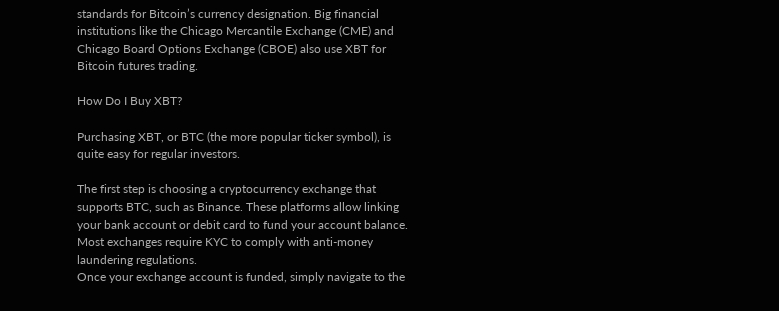standards for Bitcoin’s currency designation. Big financial institutions like the Chicago Mercantile Exchange (CME) and Chicago Board Options Exchange (CBOE) also use XBT for Bitcoin futures trading.

How Do I Buy XBT?

Purchasing XBT, or BTC (the more popular ticker symbol), is quite easy for regular investors.

The first step is choosing a cryptocurrency exchange that supports BTC, such as Binance. These platforms allow linking your bank account or debit card to fund your account balance. Most exchanges require KYC to comply with anti-money laundering regulations.
Once your exchange account is funded, simply navigate to the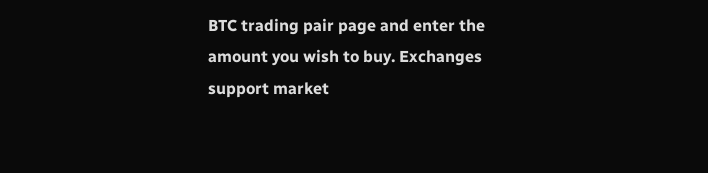BTC trading pair page and enter the amount you wish to buy. Exchanges support market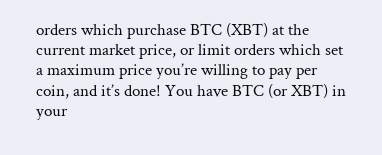orders which purchase BTC (XBT) at the current market price, or limit orders which set a maximum price you’re willing to pay per coin, and it’s done! You have BTC (or XBT) in your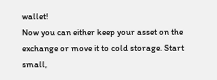wallet!
Now you can either keep your asset on the exchange or move it to cold storage. Start small,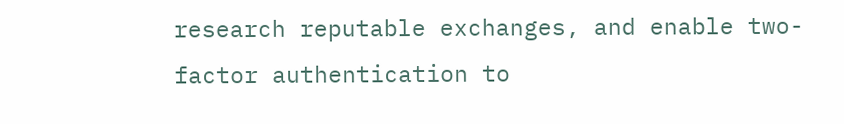research reputable exchanges, and enable two-factor authentication to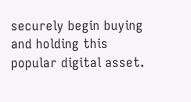securely begin buying and holding this popular digital asset.